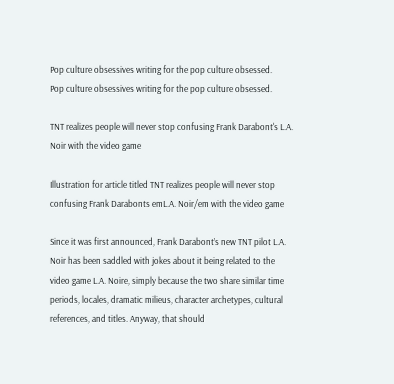Pop culture obsessives writing for the pop culture obsessed.
Pop culture obsessives writing for the pop culture obsessed.

TNT realizes people will never stop confusing Frank Darabont's L.A. Noir with the video game

Illustration for article titled TNT realizes people will never stop confusing Frank Darabonts emL.A. Noir/em with the video game

Since it was first announced, Frank Darabont’s new TNT pilot L.A. Noir has been saddled with jokes about it being related to the video game L.A. Noire, simply because the two share similar time periods, locales, dramatic milieus, character archetypes, cultural references, and titles. Anyway, that should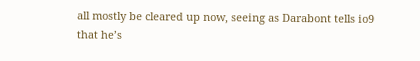all mostly be cleared up now, seeing as Darabont tells io9 that he’s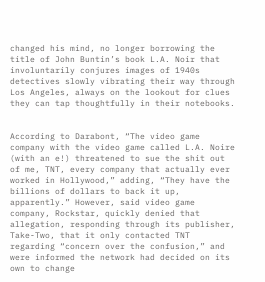changed his mind, no longer borrowing the title of John Buntin’s book L.A. Noir that involuntarily conjures images of 1940s detectives slowly vibrating their way through Los Angeles, always on the lookout for clues they can tap thoughtfully in their notebooks.


According to Darabont, “The video game company with the video game called L.A. Noire (with an e!) threatened to sue the shit out of me, TNT, every company that actually ever worked in Hollywood,” adding, “They have the billions of dollars to back it up, apparently.” However, said video game company, Rockstar, quickly denied that allegation, responding through its publisher, Take-Two, that it only contacted TNT regarding “concern over the confusion,” and were informed the network had decided on its own to change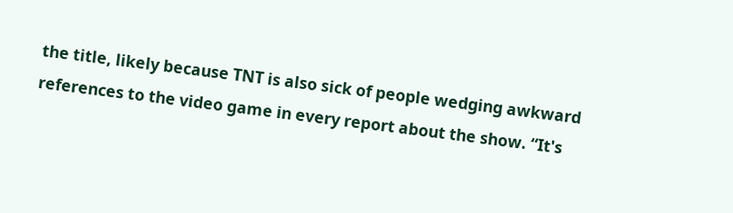the title, likely because TNT is also sick of people wedging awkward references to the video game in every report about the show. “It's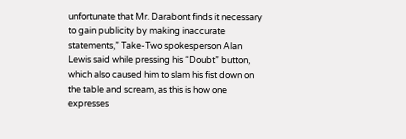unfortunate that Mr. Darabont finds it necessary to gain publicity by making inaccurate statements,” Take-Two spokesperson Alan Lewis said while pressing his “Doubt” button, which also caused him to slam his fist down on the table and scream, as this is how one expresses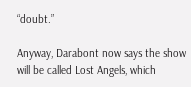“doubt.”

Anyway, Darabont now says the show will be called Lost Angels, which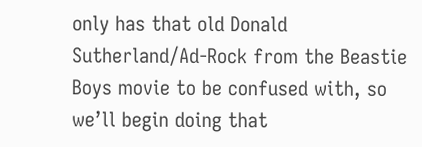only has that old Donald Sutherland/Ad-Rock from the Beastie Boys movie to be confused with, so we’ll begin doing that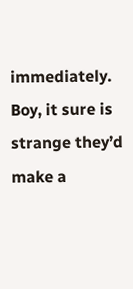immediately. Boy, it sure is strange they’d make a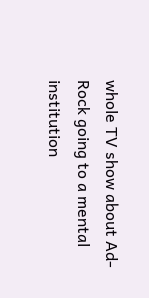whole TV show about Ad-Rock going to a mental institution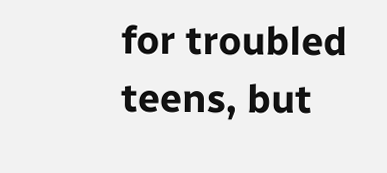for troubled teens, but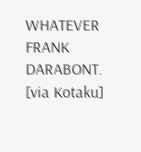WHATEVER FRANK DARABONT.  [via Kotaku]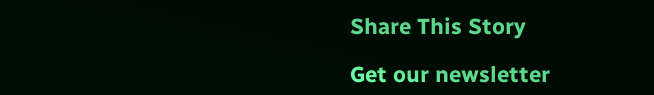Share This Story

Get our newsletter